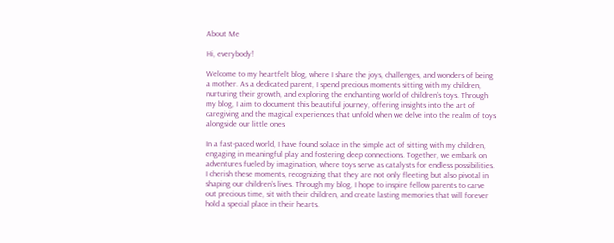About Me

Hi, everybody!

Welcome to my heartfelt blog, where I share the joys, challenges, and wonders of being a mother. As a dedicated parent, I spend precious moments sitting with my children, nurturing their growth, and exploring the enchanting world of children’s toys. Through my blog, I aim to document this beautiful journey, offering insights into the art of caregiving and the magical experiences that unfold when we delve into the realm of toys alongside our little ones

In a fast-paced world, I have found solace in the simple act of sitting with my children, engaging in meaningful play and fostering deep connections. Together, we embark on adventures fueled by imagination, where toys serve as catalysts for endless possibilities. I cherish these moments, recognizing that they are not only fleeting but also pivotal in shaping our children’s lives. Through my blog, I hope to inspire fellow parents to carve out precious time, sit with their children, and create lasting memories that will forever hold a special place in their hearts.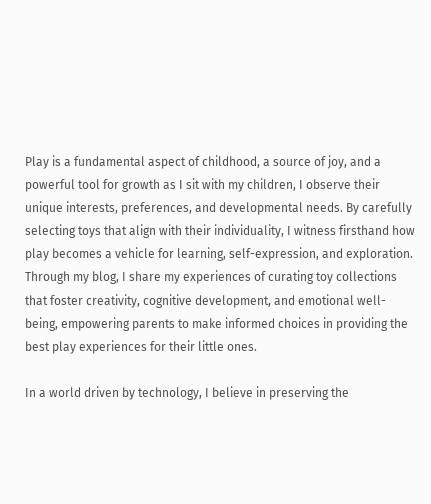Play is a fundamental aspect of childhood, a source of joy, and a powerful tool for growth as I sit with my children, I observe their unique interests, preferences, and developmental needs. By carefully selecting toys that align with their individuality, I witness firsthand how play becomes a vehicle for learning, self-expression, and exploration. Through my blog, I share my experiences of curating toy collections that foster creativity, cognitive development, and emotional well-being, empowering parents to make informed choices in providing the best play experiences for their little ones.

In a world driven by technology, I believe in preserving the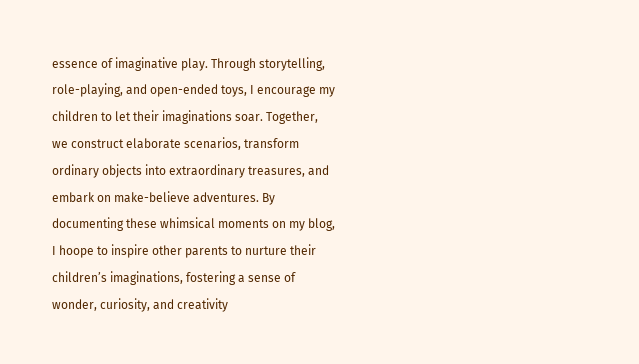essence of imaginative play. Through storytelling, role-playing, and open-ended toys, I encourage my children to let their imaginations soar. Together, we construct elaborate scenarios, transform ordinary objects into extraordinary treasures, and embark on make-believe adventures. By documenting these whimsical moments on my blog, I hoope to inspire other parents to nurture their children’s imaginations, fostering a sense of wonder, curiosity, and creativity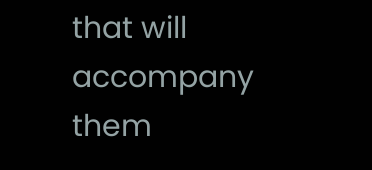that will accompany them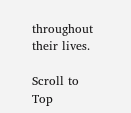throughout their lives.

Scroll to Top